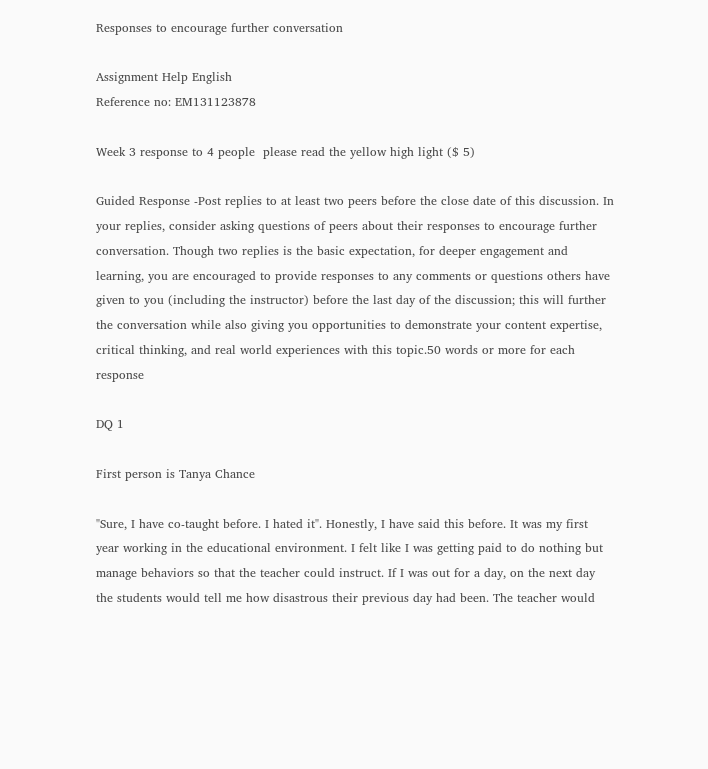Responses to encourage further conversation

Assignment Help English
Reference no: EM131123878

Week 3 response to 4 people  please read the yellow high light ($ 5)

Guided Response -Post replies to at least two peers before the close date of this discussion. In your replies, consider asking questions of peers about their responses to encourage further conversation. Though two replies is the basic expectation, for deeper engagement and learning, you are encouraged to provide responses to any comments or questions others have given to you (including the instructor) before the last day of the discussion; this will further the conversation while also giving you opportunities to demonstrate your content expertise, critical thinking, and real world experiences with this topic.50 words or more for each response

DQ 1

First person is Tanya Chance

"Sure, I have co-taught before. I hated it". Honestly, I have said this before. It was my first year working in the educational environment. I felt like I was getting paid to do nothing but manage behaviors so that the teacher could instruct. If I was out for a day, on the next day the students would tell me how disastrous their previous day had been. The teacher would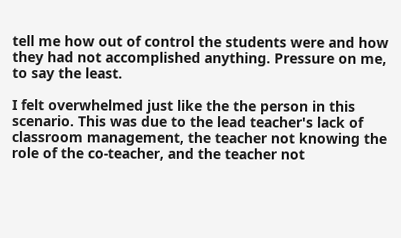tell me how out of control the students were and how they had not accomplished anything. Pressure on me, to say the least.

I felt overwhelmed just like the the person in this scenario. This was due to the lead teacher's lack of classroom management, the teacher not knowing the role of the co-teacher, and the teacher not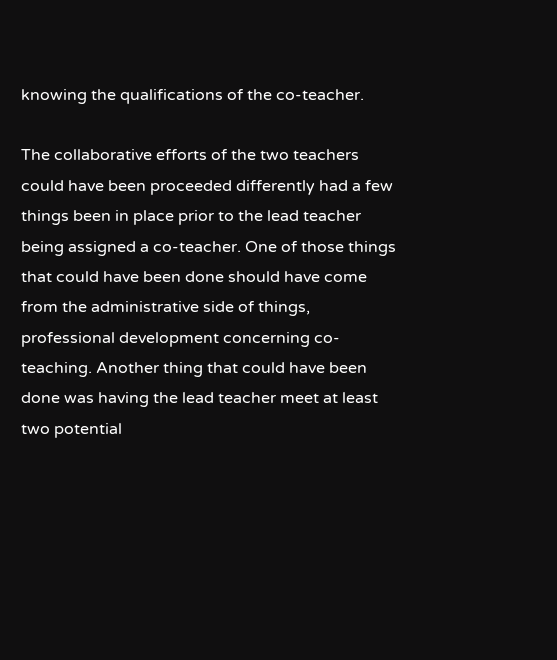knowing the qualifications of the co-teacher.

The collaborative efforts of the two teachers could have been proceeded differently had a few things been in place prior to the lead teacher being assigned a co-teacher. One of those things that could have been done should have come from the administrative side of things, professional development concerning co-teaching. Another thing that could have been done was having the lead teacher meet at least two potential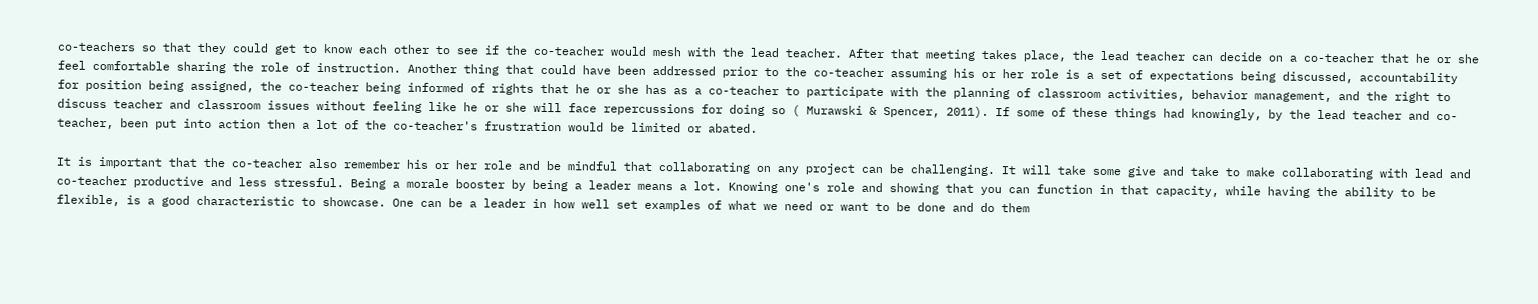co-teachers so that they could get to know each other to see if the co-teacher would mesh with the lead teacher. After that meeting takes place, the lead teacher can decide on a co-teacher that he or she feel comfortable sharing the role of instruction. Another thing that could have been addressed prior to the co-teacher assuming his or her role is a set of expectations being discussed, accountability for position being assigned, the co-teacher being informed of rights that he or she has as a co-teacher to participate with the planning of classroom activities, behavior management, and the right to discuss teacher and classroom issues without feeling like he or she will face repercussions for doing so ( Murawski & Spencer, 2011). If some of these things had knowingly, by the lead teacher and co-teacher, been put into action then a lot of the co-teacher's frustration would be limited or abated.

It is important that the co-teacher also remember his or her role and be mindful that collaborating on any project can be challenging. It will take some give and take to make collaborating with lead and co-teacher productive and less stressful. Being a morale booster by being a leader means a lot. Knowing one's role and showing that you can function in that capacity, while having the ability to be flexible, is a good characteristic to showcase. One can be a leader in how well set examples of what we need or want to be done and do them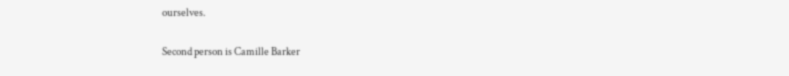ourselves.

Second person is Camille Barker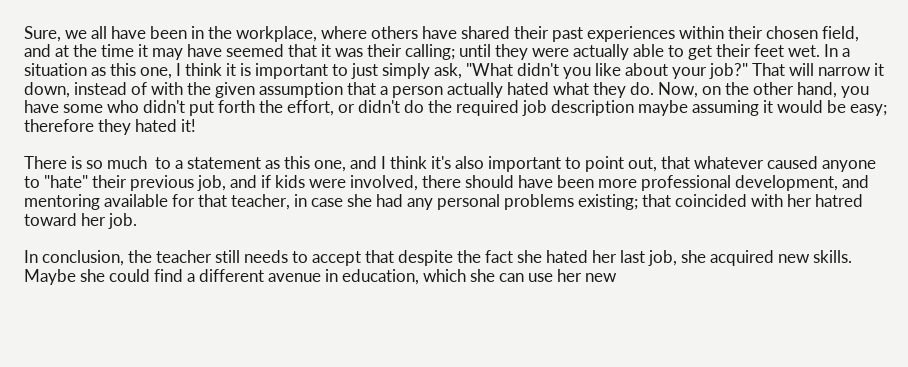Sure, we all have been in the workplace, where others have shared their past experiences within their chosen field, and at the time it may have seemed that it was their calling; until they were actually able to get their feet wet. In a situation as this one, I think it is important to just simply ask, "What didn't you like about your job?" That will narrow it down, instead of with the given assumption that a person actually hated what they do. Now, on the other hand, you have some who didn't put forth the effort, or didn't do the required job description maybe assuming it would be easy; therefore they hated it!

There is so much  to a statement as this one, and I think it's also important to point out, that whatever caused anyone to "hate" their previous job, and if kids were involved, there should have been more professional development, and mentoring available for that teacher, in case she had any personal problems existing; that coincided with her hatred toward her job.

In conclusion, the teacher still needs to accept that despite the fact she hated her last job, she acquired new skills. Maybe she could find a different avenue in education, which she can use her new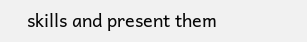skills and present them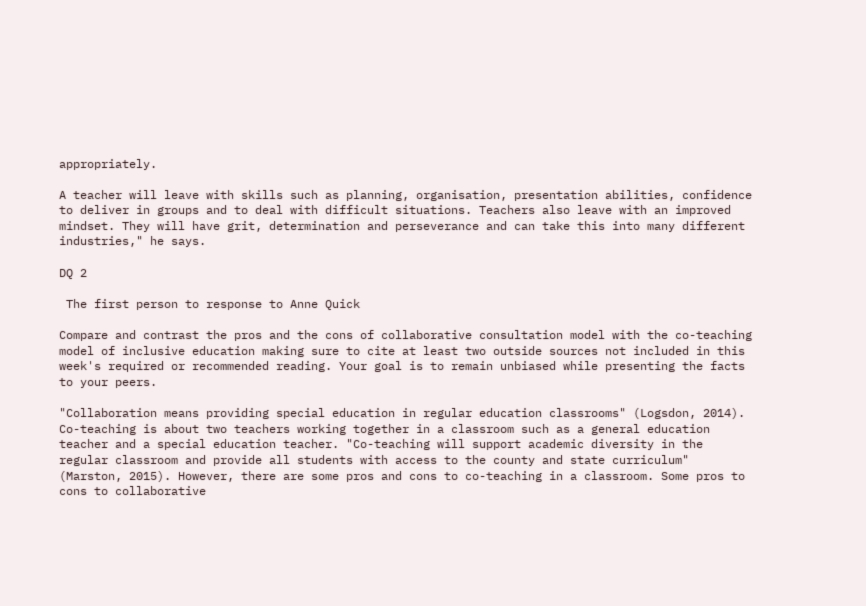appropriately.

A teacher will leave with skills such as planning, organisation, presentation abilities, confidence to deliver in groups and to deal with difficult situations. Teachers also leave with an improved mindset. They will have grit, determination and perseverance and can take this into many different industries," he says.

DQ 2

 The first person to response to Anne Quick

Compare and contrast the pros and the cons of collaborative consultation model with the co-teaching model of inclusive education making sure to cite at least two outside sources not included in this week's required or recommended reading. Your goal is to remain unbiased while presenting the facts to your peers.

"Collaboration means providing special education in regular education classrooms" (Logsdon, 2014).  Co-teaching is about two teachers working together in a classroom such as a general education teacher and a special education teacher. "Co-teaching will support academic diversity in the regular classroom and provide all students with access to the county and state curriculum" (Marston, 2015). However, there are some pros and cons to co-teaching in a classroom. Some pros to cons to collaborative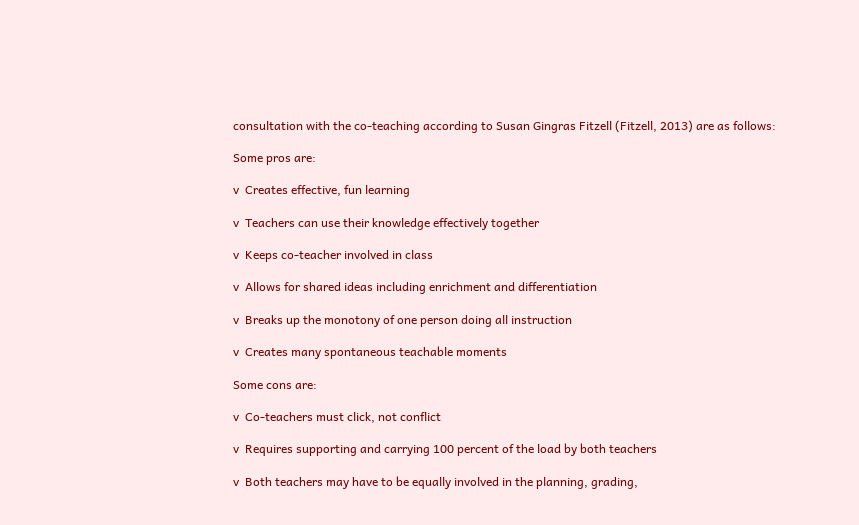consultation with the co-teaching according to Susan Gingras Fitzell (Fitzell, 2013) are as follows:

Some pros are:

v  Creates effective, fun learning

v  Teachers can use their knowledge effectively together

v  Keeps co-teacher involved in class

v  Allows for shared ideas including enrichment and differentiation

v  Breaks up the monotony of one person doing all instruction

v  Creates many spontaneous teachable moments

Some cons are:

v  Co-teachers must click, not conflict

v  Requires supporting and carrying 100 percent of the load by both teachers

v  Both teachers may have to be equally involved in the planning, grading,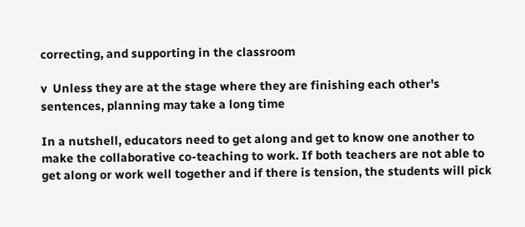correcting, and supporting in the classroom

v  Unless they are at the stage where they are finishing each other's sentences, planning may take a long time

In a nutshell, educators need to get along and get to know one another to make the collaborative co-teaching to work. If both teachers are not able to get along or work well together and if there is tension, the students will pick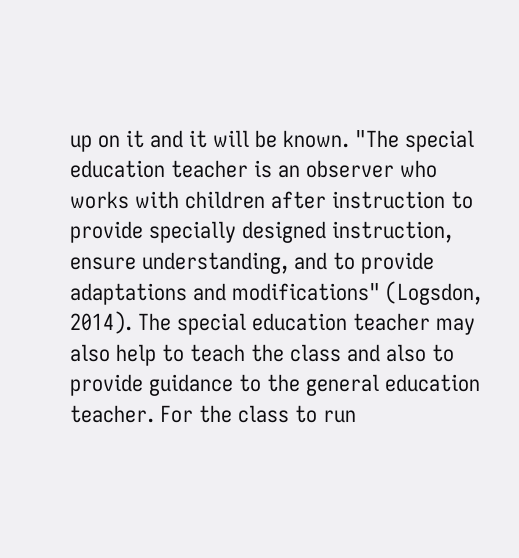up on it and it will be known. "The special education teacher is an observer who works with children after instruction to provide specially designed instruction, ensure understanding, and to provide adaptations and modifications" (Logsdon, 2014). The special education teacher may also help to teach the class and also to provide guidance to the general education teacher. For the class to run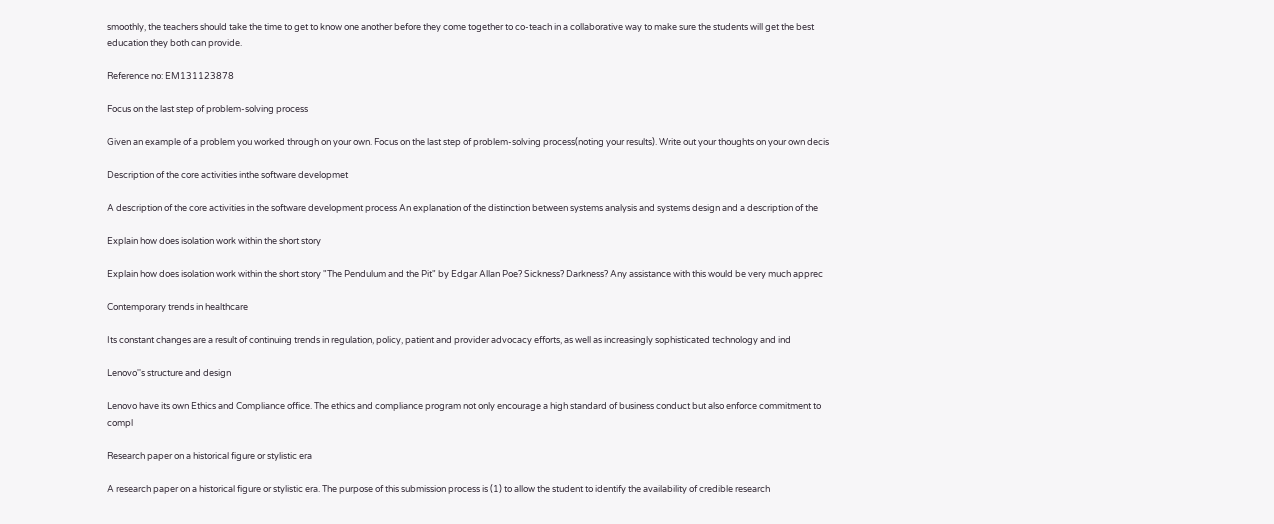smoothly, the teachers should take the time to get to know one another before they come together to co-teach in a collaborative way to make sure the students will get the best education they both can provide.

Reference no: EM131123878

Focus on the last step of problem-solving process

Given an example of a problem you worked through on your own. Focus on the last step of problem-solving process(noting your results). Write out your thoughts on your own decis

Description of the core activities inthe software developmet

A description of the core activities in the software development process An explanation of the distinction between systems analysis and systems design and a description of the

Explain how does isolation work within the short story

Explain how does isolation work within the short story "The Pendulum and the Pit" by Edgar Allan Poe? Sickness? Darkness? Any assistance with this would be very much apprec

Contemporary trends in healthcare

Its constant changes are a result of continuing trends in regulation, policy, patient and provider advocacy efforts, as well as increasingly sophisticated technology and ind

Lenovo''s structure and design

Lenovo have its own Ethics and Compliance office. The ethics and compliance program not only encourage a high standard of business conduct but also enforce commitment to compl

Research paper on a historical figure or stylistic era

A research paper on a historical figure or stylistic era. The purpose of this submission process is (1) to allow the student to identify the availability of credible research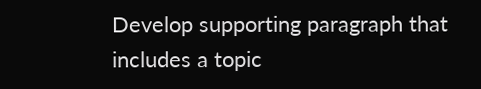Develop supporting paragraph that includes a topic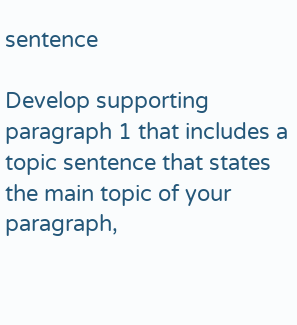sentence

Develop supporting paragraph 1 that includes a topic sentence that states the main topic of your paragraph,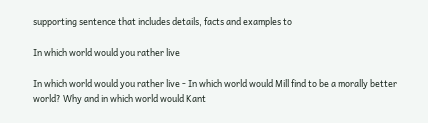supporting sentence that includes details, facts and examples to

In which world would you rather live

In which world would you rather live - In which world would Mill find to be a morally better world? Why and in which world would Kant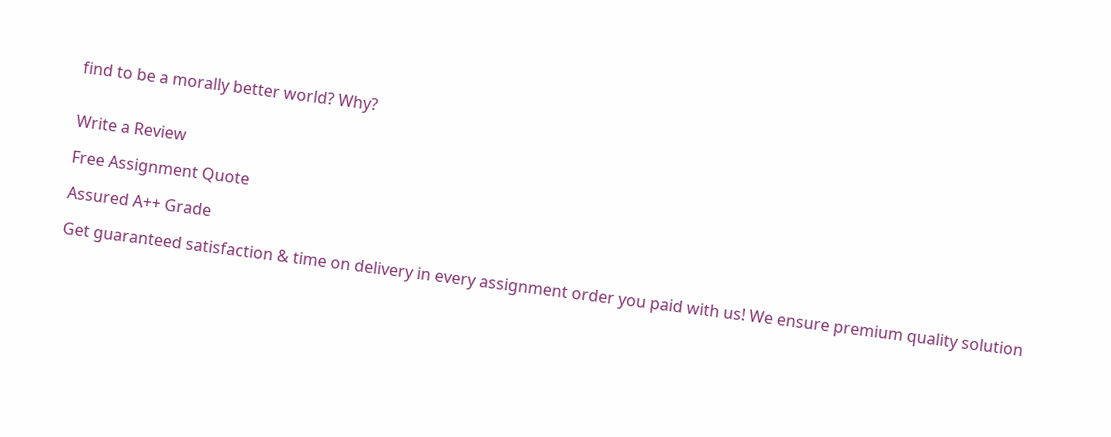find to be a morally better world? Why?


Write a Review

Free Assignment Quote

Assured A++ Grade

Get guaranteed satisfaction & time on delivery in every assignment order you paid with us! We ensure premium quality solution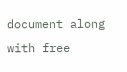document along with free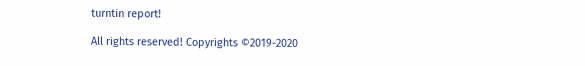turntin report!

All rights reserved! Copyrights ©2019-2020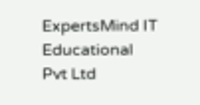ExpertsMind IT Educational Pvt Ltd